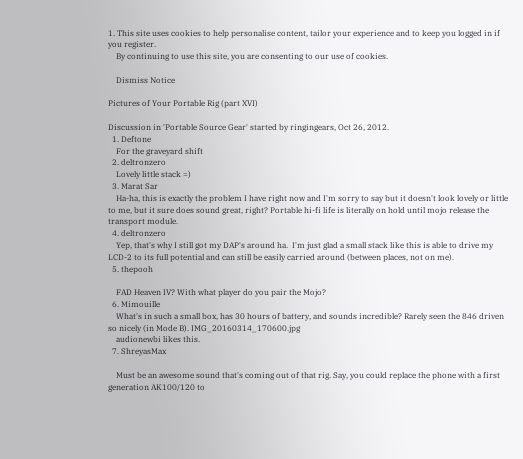1. This site uses cookies to help personalise content, tailor your experience and to keep you logged in if you register.
    By continuing to use this site, you are consenting to our use of cookies.

    Dismiss Notice

Pictures of Your Portable Rig (part XVI)

Discussion in 'Portable Source Gear' started by ringingears, Oct 26, 2012.
  1. Deftone
    For the graveyard shift
  2. deltronzero
    Lovely little stack =)
  3. Marat Sar
    Ha-ha, this is exactly the problem I have right now and I'm sorry to say but it doesn't look lovely or little to me, but it sure does sound great, right? Portable hi-fi life is literally on hold until mojo release the transport module.
  4. deltronzero
    Yep, that's why I still got my DAP's around ha.  I'm just glad a small stack like this is able to drive my LCD-2 to its full potential and can still be easily carried around (between places, not on me).
  5. thepooh

    FAD Heaven IV? With what player do you pair the Mojo?
  6. Mimouille
    What's in such a small box, has 30 hours of battery, and sounds incredible? Rarely seen the 846 driven so nicely (in Mode B). IMG_20160314_170600.jpg
    audionewbi likes this.
  7. ShreyasMax

    Must be an awesome sound that's coming out of that rig. Say, you could replace the phone with a first generation AK100/120 to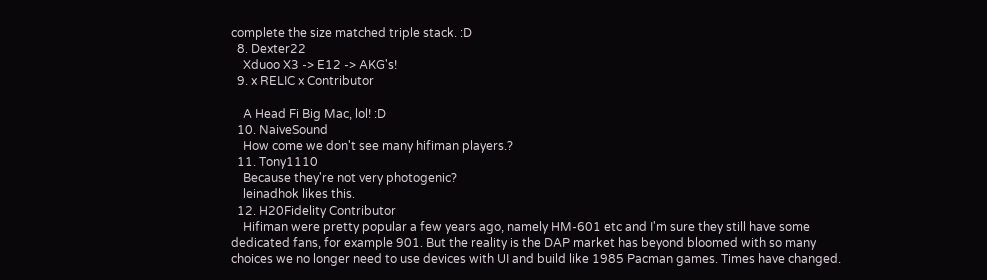complete the size matched triple stack. :D
  8. Dexter22
    Xduoo X3 -> E12 -> AKG's!
  9. x RELIC x Contributor

    A Head Fi Big Mac, lol! :D
  10. NaiveSound
    How come we don't see many hifiman players.?
  11. Tony1110
    Because they're not very photogenic?
    leinadhok likes this.
  12. H20Fidelity Contributor
    Hifiman were pretty popular a few years ago, namely HM-601 etc and I'm sure they still have some dedicated fans, for example 901. But the reality is the DAP market has beyond bloomed with so many choices we no longer need to use devices with UI and build like 1985 Pacman games. Times have changed.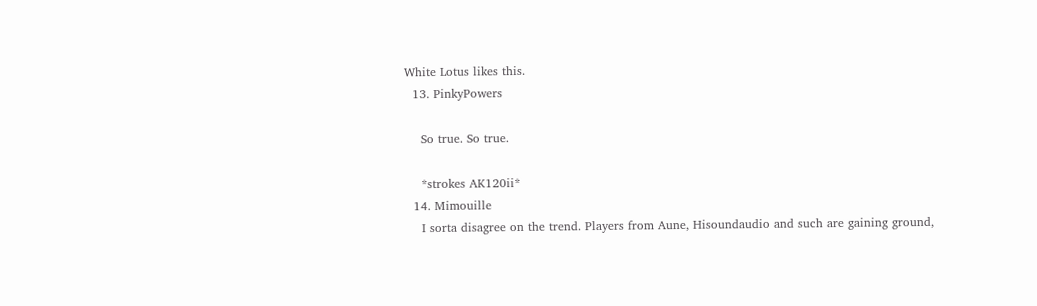White Lotus likes this.
  13. PinkyPowers

    So true. So true.

    *strokes AK120ii*
  14. Mimouille
    I sorta disagree on the trend. Players from Aune, Hisoundaudio and such are gaining ground,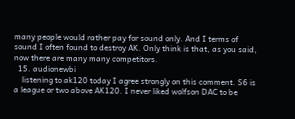many people would rather pay for sound only. And I terms of sound I often found to destroy AK. Only think is that, as you said, now there are many many competitors.
  15. audionewbi
    listening to ak120 today I agree strongly on this comment. S6 is a league or two above AK120. I never liked wolfson DAC to be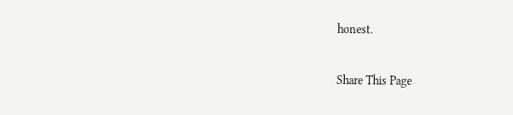honest.

Share This Page